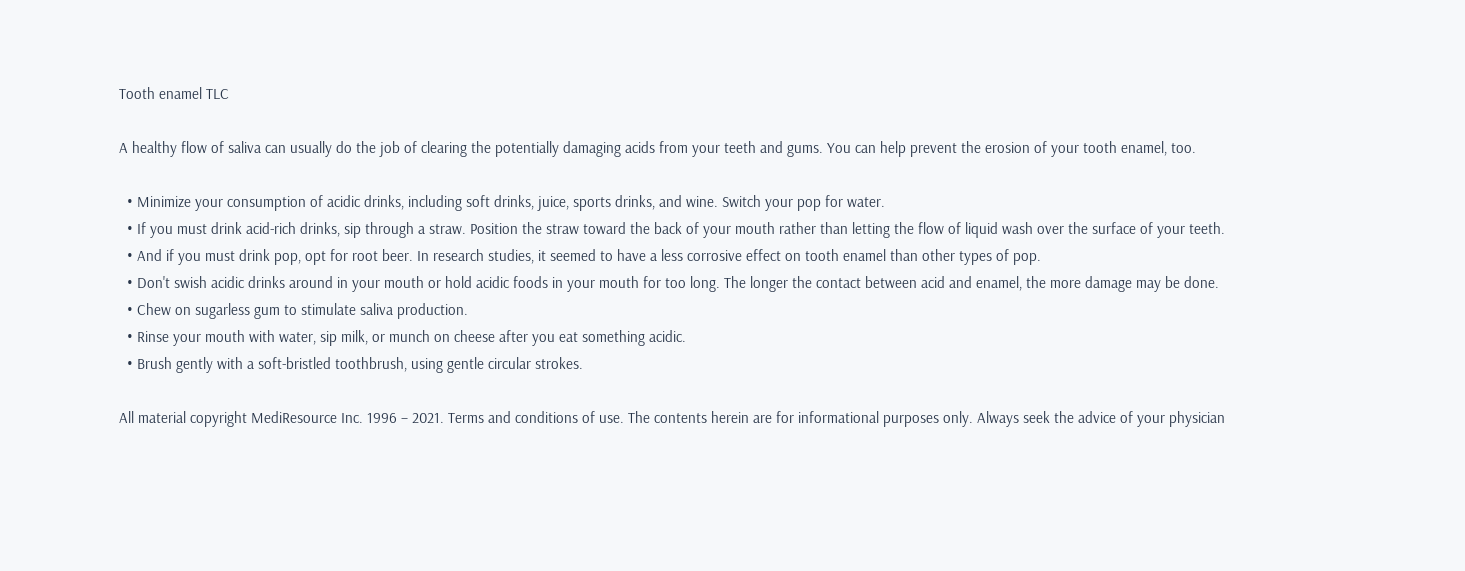Tooth enamel TLC

A healthy flow of saliva can usually do the job of clearing the potentially damaging acids from your teeth and gums. You can help prevent the erosion of your tooth enamel, too.

  • Minimize your consumption of acidic drinks, including soft drinks, juice, sports drinks, and wine. Switch your pop for water.
  • If you must drink acid-rich drinks, sip through a straw. Position the straw toward the back of your mouth rather than letting the flow of liquid wash over the surface of your teeth.
  • And if you must drink pop, opt for root beer. In research studies, it seemed to have a less corrosive effect on tooth enamel than other types of pop.
  • Don't swish acidic drinks around in your mouth or hold acidic foods in your mouth for too long. The longer the contact between acid and enamel, the more damage may be done.
  • Chew on sugarless gum to stimulate saliva production.
  • Rinse your mouth with water, sip milk, or munch on cheese after you eat something acidic.
  • Brush gently with a soft-bristled toothbrush, using gentle circular strokes.

All material copyright MediResource Inc. 1996 – 2021. Terms and conditions of use. The contents herein are for informational purposes only. Always seek the advice of your physician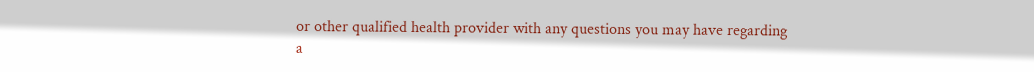or other qualified health provider with any questions you may have regarding a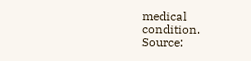medical condition. Source: